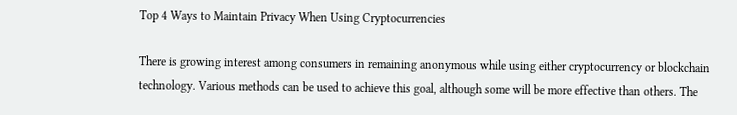Top 4 Ways to Maintain Privacy When Using Cryptocurrencies

There is growing interest among consumers in remaining anonymous while using either cryptocurrency or blockchain technology. Various methods can be used to achieve this goal, although some will be more effective than others. The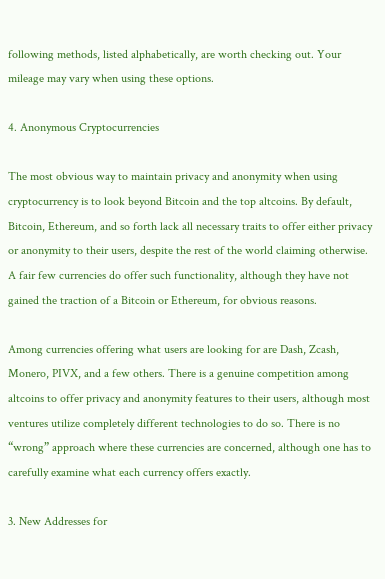following methods, listed alphabetically, are worth checking out. Your mileage may vary when using these options.

4. Anonymous Cryptocurrencies

The most obvious way to maintain privacy and anonymity when using cryptocurrency is to look beyond Bitcoin and the top altcoins. By default, Bitcoin, Ethereum, and so forth lack all necessary traits to offer either privacy or anonymity to their users, despite the rest of the world claiming otherwise. A fair few currencies do offer such functionality, although they have not gained the traction of a Bitcoin or Ethereum, for obvious reasons.

Among currencies offering what users are looking for are Dash, Zcash, Monero, PIVX, and a few others. There is a genuine competition among altcoins to offer privacy and anonymity features to their users, although most ventures utilize completely different technologies to do so. There is no “wrong” approach where these currencies are concerned, although one has to carefully examine what each currency offers exactly.

3. New Addresses for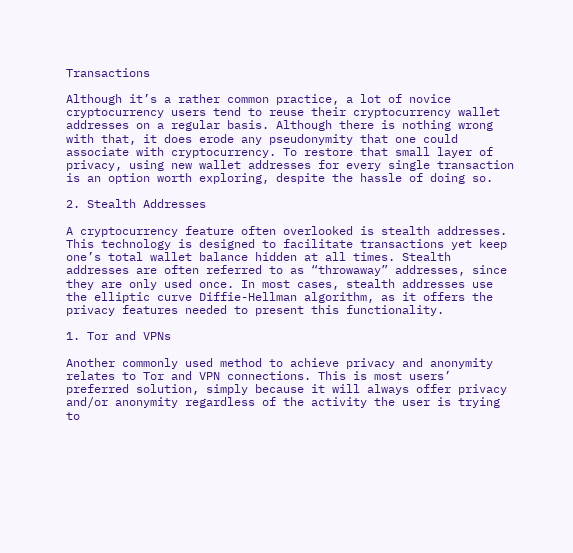Transactions

Although it’s a rather common practice, a lot of novice cryptocurrency users tend to reuse their cryptocurrency wallet addresses on a regular basis. Although there is nothing wrong with that, it does erode any pseudonymity that one could associate with cryptocurrency. To restore that small layer of privacy, using new wallet addresses for every single transaction is an option worth exploring, despite the hassle of doing so.

2. Stealth Addresses

A cryptocurrency feature often overlooked is stealth addresses. This technology is designed to facilitate transactions yet keep one’s total wallet balance hidden at all times. Stealth addresses are often referred to as “throwaway” addresses, since they are only used once. In most cases, stealth addresses use the elliptic curve Diffie-Hellman algorithm, as it offers the privacy features needed to present this functionality.

1. Tor and VPNs

Another commonly used method to achieve privacy and anonymity relates to Tor and VPN connections. This is most users’ preferred solution, simply because it will always offer privacy and/or anonymity regardless of the activity the user is trying to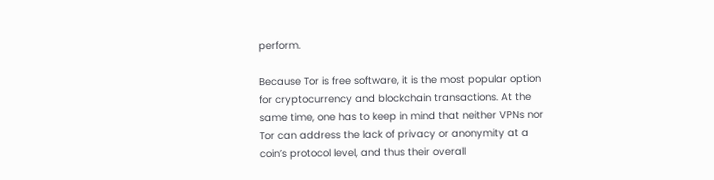perform.

Because Tor is free software, it is the most popular option for cryptocurrency and blockchain transactions. At the same time, one has to keep in mind that neither VPNs nor Tor can address the lack of privacy or anonymity at a coin’s protocol level, and thus their overall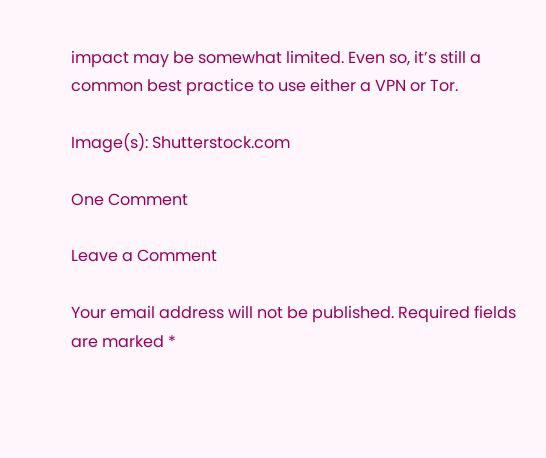impact may be somewhat limited. Even so, it’s still a common best practice to use either a VPN or Tor.

Image(s): Shutterstock.com

One Comment

Leave a Comment

Your email address will not be published. Required fields are marked *